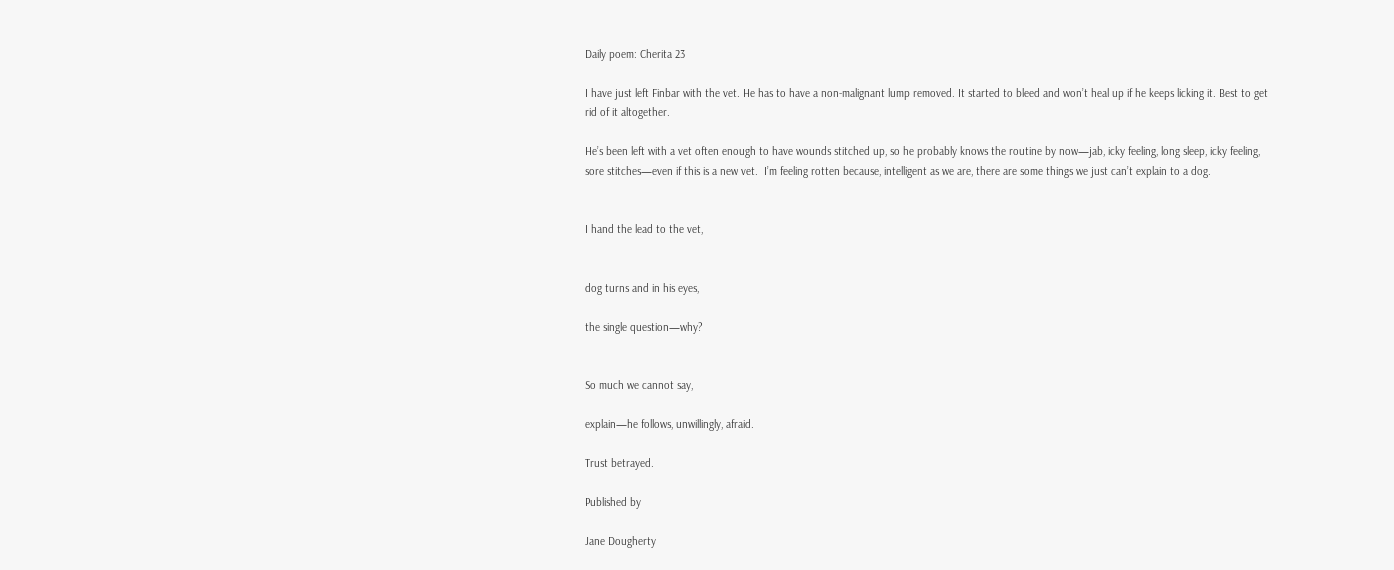Daily poem: Cherita 23

I have just left Finbar with the vet. He has to have a non-malignant lump removed. It started to bleed and won’t heal up if he keeps licking it. Best to get rid of it altogether.

He’s been left with a vet often enough to have wounds stitched up, so he probably knows the routine by now—jab, icky feeling, long sleep, icky feeling, sore stitches—even if this is a new vet.  I’m feeling rotten because, intelligent as we are, there are some things we just can’t explain to a dog.


I hand the lead to the vet,


dog turns and in his eyes,

the single question—why?


So much we cannot say,

explain—he follows, unwillingly, afraid.

Trust betrayed.

Published by

Jane Dougherty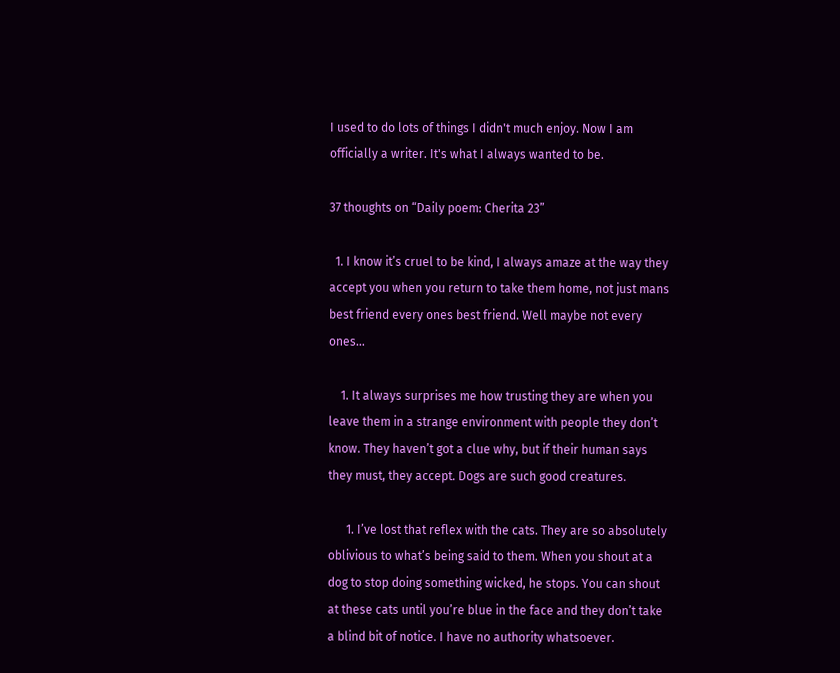I used to do lots of things I didn't much enjoy. Now I am officially a writer. It's what I always wanted to be.

37 thoughts on “Daily poem: Cherita 23”

  1. I know it’s cruel to be kind, I always amaze at the way they accept you when you return to take them home, not just mans best friend every ones best friend. Well maybe not every ones…

    1. It always surprises me how trusting they are when you leave them in a strange environment with people they don’t know. They haven’t got a clue why, but if their human says they must, they accept. Dogs are such good creatures.

      1. I’ve lost that reflex with the cats. They are so absolutely oblivious to what’s being said to them. When you shout at a dog to stop doing something wicked, he stops. You can shout at these cats until you’re blue in the face and they don’t take a blind bit of notice. I have no authority whatsoever.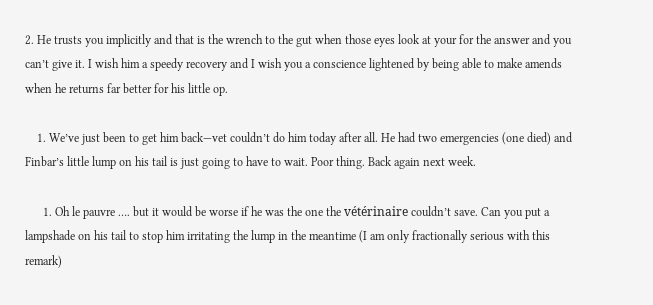2. He trusts you implicitly and that is the wrench to the gut when those eyes look at your for the answer and you can’t give it. I wish him a speedy recovery and I wish you a conscience lightened by being able to make amends when he returns far better for his little op.

    1. We’ve just been to get him back—vet couldn’t do him today after all. He had two emergencies (one died) and Finbar’s little lump on his tail is just going to have to wait. Poor thing. Back again next week.

      1. Oh le pauvre …. but it would be worse if he was the one the vétérinaire couldn’t save. Can you put a lampshade on his tail to stop him irritating the lump in the meantime (I am only fractionally serious with this remark)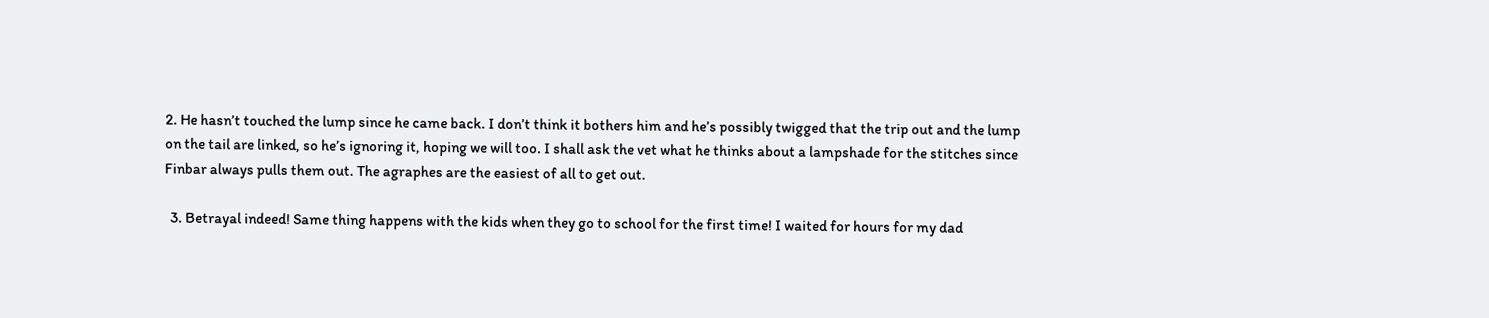2. He hasn’t touched the lump since he came back. I don’t think it bothers him and he’s possibly twigged that the trip out and the lump on the tail are linked, so he’s ignoring it, hoping we will too. I shall ask the vet what he thinks about a lampshade for the stitches since Finbar always pulls them out. The agraphes are the easiest of all to get out.

  3. Betrayal indeed! Same thing happens with the kids when they go to school for the first time! I waited for hours for my dad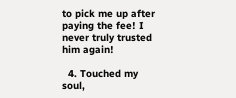to pick me up after paying the fee! I never truly trusted him again!

  4. Touched my soul,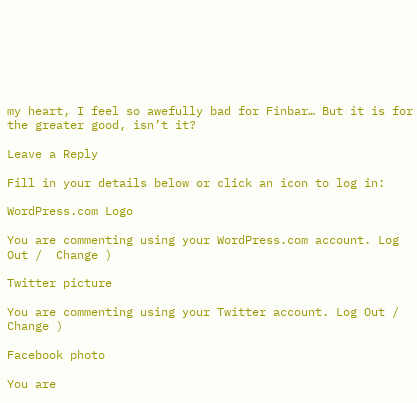my heart, I feel so awefully bad for Finbar… But it is for the greater good, isn’t it?

Leave a Reply

Fill in your details below or click an icon to log in:

WordPress.com Logo

You are commenting using your WordPress.com account. Log Out /  Change )

Twitter picture

You are commenting using your Twitter account. Log Out /  Change )

Facebook photo

You are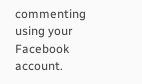commenting using your Facebook account.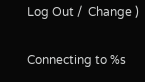Log Out /  Change )

Connecting to %s